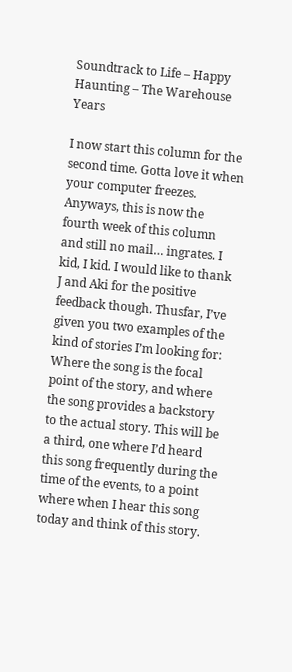Soundtrack to Life – Happy Haunting – The Warehouse Years

I now start this column for the second time. Gotta love it when your computer freezes. Anyways, this is now the fourth week of this column and still no mail… ingrates. I kid, I kid. I would like to thank J and Aki for the positive feedback though. Thusfar, I’ve given you two examples of the kind of stories I’m looking for: Where the song is the focal point of the story, and where the song provides a backstory to the actual story. This will be a third, one where I’d heard this song frequently during the time of the events, to a point where when I hear this song today and think of this story.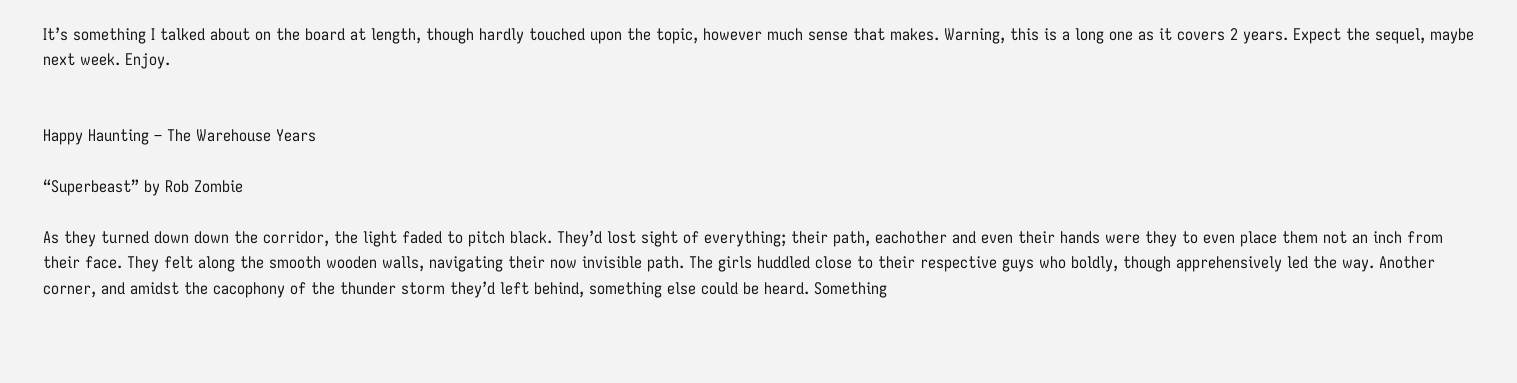It’s something I talked about on the board at length, though hardly touched upon the topic, however much sense that makes. Warning, this is a long one as it covers 2 years. Expect the sequel, maybe next week. Enjoy.


Happy Haunting – The Warehouse Years

“Superbeast” by Rob Zombie

As they turned down down the corridor, the light faded to pitch black. They’d lost sight of everything; their path, eachother and even their hands were they to even place them not an inch from their face. They felt along the smooth wooden walls, navigating their now invisible path. The girls huddled close to their respective guys who boldly, though apprehensively led the way. Another corner, and amidst the cacophony of the thunder storm they’d left behind, something else could be heard. Something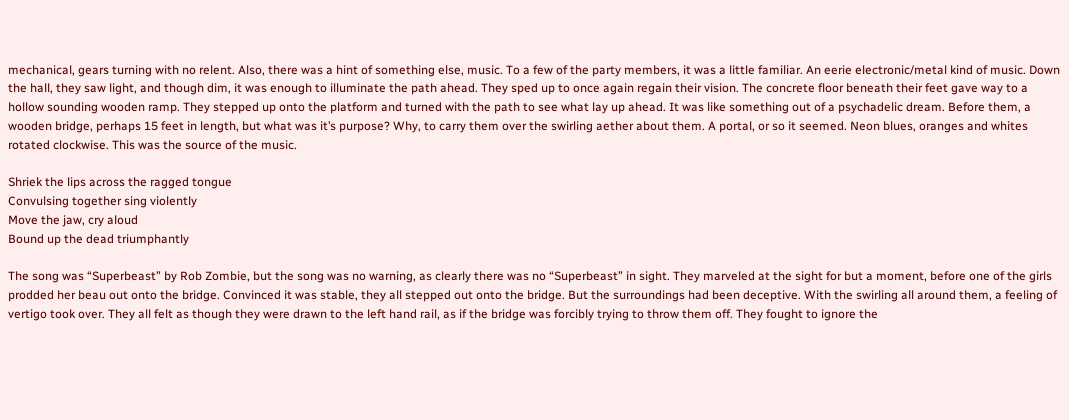mechanical, gears turning with no relent. Also, there was a hint of something else, music. To a few of the party members, it was a little familiar. An eerie electronic/metal kind of music. Down the hall, they saw light, and though dim, it was enough to illuminate the path ahead. They sped up to once again regain their vision. The concrete floor beneath their feet gave way to a hollow sounding wooden ramp. They stepped up onto the platform and turned with the path to see what lay up ahead. It was like something out of a psychadelic dream. Before them, a wooden bridge, perhaps 15 feet in length, but what was it’s purpose? Why, to carry them over the swirling aether about them. A portal, or so it seemed. Neon blues, oranges and whites rotated clockwise. This was the source of the music.

Shriek the lips across the ragged tongue
Convulsing together sing violently
Move the jaw, cry aloud
Bound up the dead triumphantly

The song was “Superbeast” by Rob Zombie, but the song was no warning, as clearly there was no “Superbeast” in sight. They marveled at the sight for but a moment, before one of the girls prodded her beau out onto the bridge. Convinced it was stable, they all stepped out onto the bridge. But the surroundings had been deceptive. With the swirling all around them, a feeling of vertigo took over. They all felt as though they were drawn to the left hand rail, as if the bridge was forcibly trying to throw them off. They fought to ignore the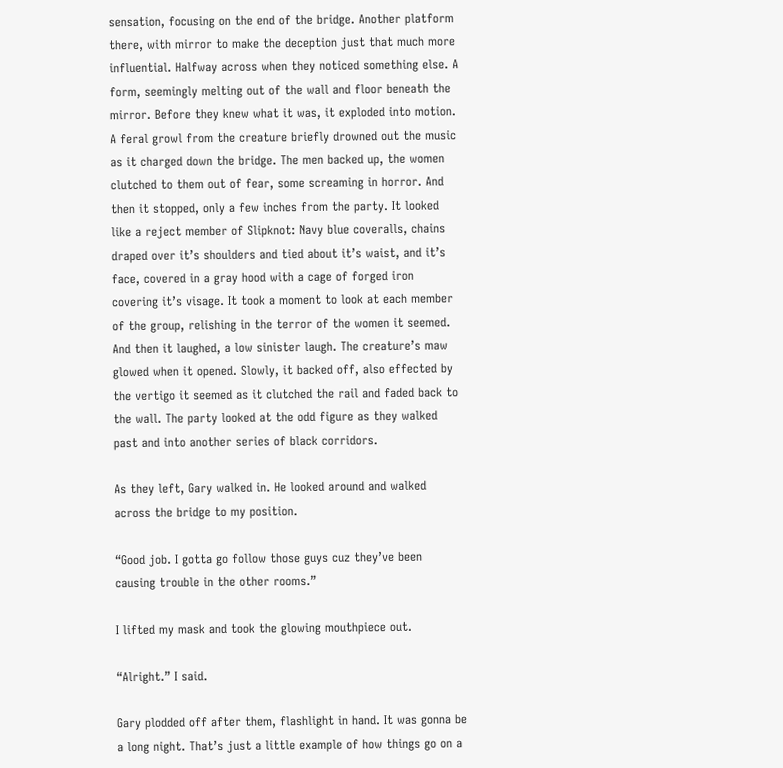sensation, focusing on the end of the bridge. Another platform there, with mirror to make the deception just that much more influential. Halfway across when they noticed something else. A form, seemingly melting out of the wall and floor beneath the mirror. Before they knew what it was, it exploded into motion. A feral growl from the creature briefly drowned out the music as it charged down the bridge. The men backed up, the women clutched to them out of fear, some screaming in horror. And then it stopped, only a few inches from the party. It looked like a reject member of Slipknot: Navy blue coveralls, chains draped over it’s shoulders and tied about it’s waist, and it’s face, covered in a gray hood with a cage of forged iron covering it’s visage. It took a moment to look at each member of the group, relishing in the terror of the women it seemed. And then it laughed, a low sinister laugh. The creature’s maw glowed when it opened. Slowly, it backed off, also effected by the vertigo it seemed as it clutched the rail and faded back to the wall. The party looked at the odd figure as they walked past and into another series of black corridors.

As they left, Gary walked in. He looked around and walked across the bridge to my position.

“Good job. I gotta go follow those guys cuz they’ve been causing trouble in the other rooms.”

I lifted my mask and took the glowing mouthpiece out.

“Alright.” I said.

Gary plodded off after them, flashlight in hand. It was gonna be a long night. That’s just a little example of how things go on a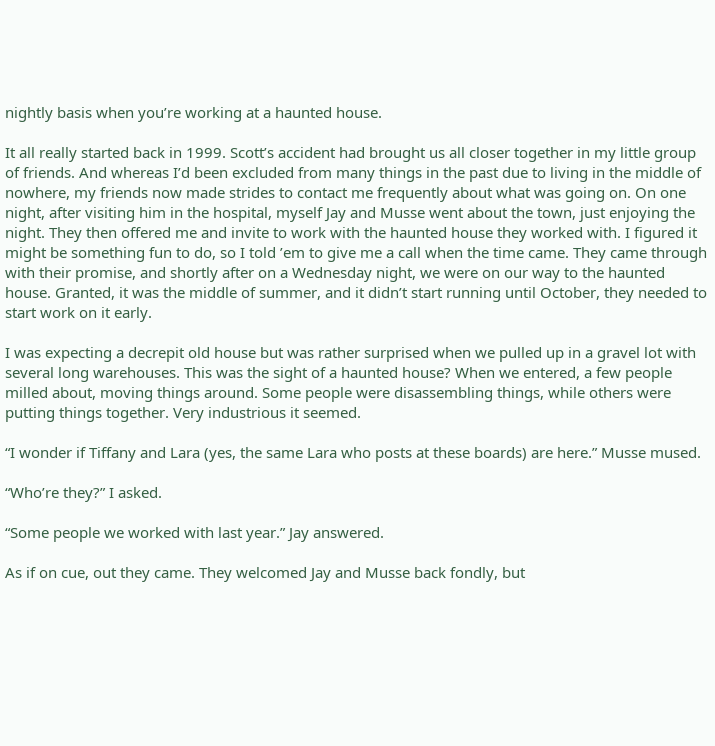nightly basis when you’re working at a haunted house.

It all really started back in 1999. Scott’s accident had brought us all closer together in my little group of friends. And whereas I’d been excluded from many things in the past due to living in the middle of nowhere, my friends now made strides to contact me frequently about what was going on. On one night, after visiting him in the hospital, myself Jay and Musse went about the town, just enjoying the night. They then offered me and invite to work with the haunted house they worked with. I figured it might be something fun to do, so I told ’em to give me a call when the time came. They came through with their promise, and shortly after on a Wednesday night, we were on our way to the haunted house. Granted, it was the middle of summer, and it didn’t start running until October, they needed to start work on it early.

I was expecting a decrepit old house but was rather surprised when we pulled up in a gravel lot with several long warehouses. This was the sight of a haunted house? When we entered, a few people milled about, moving things around. Some people were disassembling things, while others were putting things together. Very industrious it seemed.

“I wonder if Tiffany and Lara (yes, the same Lara who posts at these boards) are here.” Musse mused.

“Who’re they?” I asked.

“Some people we worked with last year.” Jay answered.

As if on cue, out they came. They welcomed Jay and Musse back fondly, but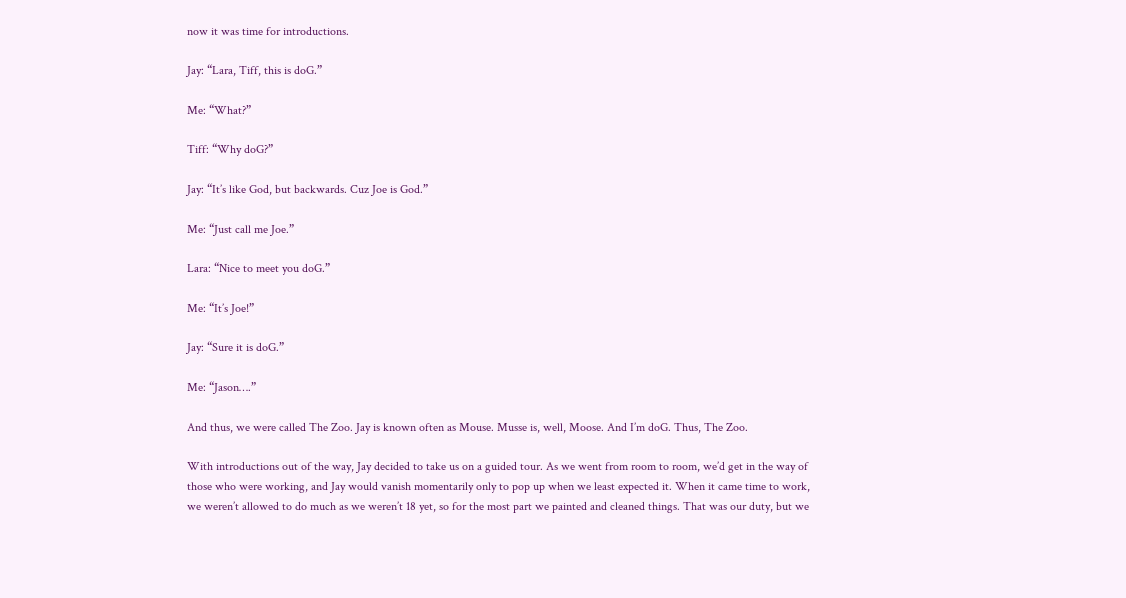now it was time for introductions.

Jay: “Lara, Tiff, this is doG.”

Me: “What?”

Tiff: “Why doG?”

Jay: “It’s like God, but backwards. Cuz Joe is God.”

Me: “Just call me Joe.”

Lara: “Nice to meet you doG.”

Me: “It’s Joe!”

Jay: “Sure it is doG.”

Me: “Jason….”

And thus, we were called The Zoo. Jay is known often as Mouse. Musse is, well, Moose. And I’m doG. Thus, The Zoo.

With introductions out of the way, Jay decided to take us on a guided tour. As we went from room to room, we’d get in the way of those who were working, and Jay would vanish momentarily only to pop up when we least expected it. When it came time to work, we weren’t allowed to do much as we weren’t 18 yet, so for the most part we painted and cleaned things. That was our duty, but we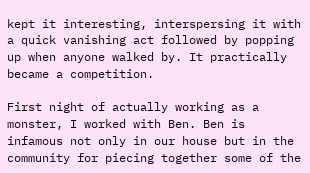kept it interesting, interspersing it with a quick vanishing act followed by popping up when anyone walked by. It practically became a competition.

First night of actually working as a monster, I worked with Ben. Ben is infamous not only in our house but in the community for piecing together some of the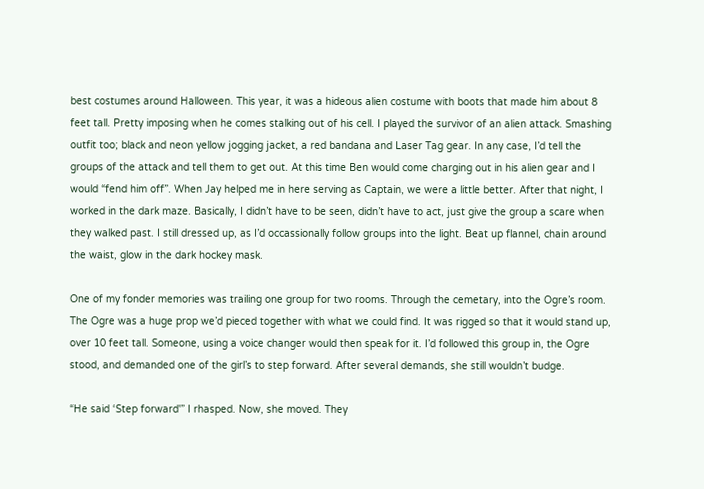best costumes around Halloween. This year, it was a hideous alien costume with boots that made him about 8 feet tall. Pretty imposing when he comes stalking out of his cell. I played the survivor of an alien attack. Smashing outfit too; black and neon yellow jogging jacket, a red bandana and Laser Tag gear. In any case, I’d tell the groups of the attack and tell them to get out. At this time Ben would come charging out in his alien gear and I would “fend him off”. When Jay helped me in here serving as Captain, we were a little better. After that night, I worked in the dark maze. Basically, I didn’t have to be seen, didn’t have to act, just give the group a scare when they walked past. I still dressed up, as I’d occassionally follow groups into the light. Beat up flannel, chain around the waist, glow in the dark hockey mask.

One of my fonder memories was trailing one group for two rooms. Through the cemetary, into the Ogre’s room. The Ogre was a huge prop we’d pieced together with what we could find. It was rigged so that it would stand up, over 10 feet tall. Someone, using a voice changer would then speak for it. I’d followed this group in, the Ogre stood, and demanded one of the girl’s to step forward. After several demands, she still wouldn’t budge.

“He said ‘Step forward'” I rhasped. Now, she moved. They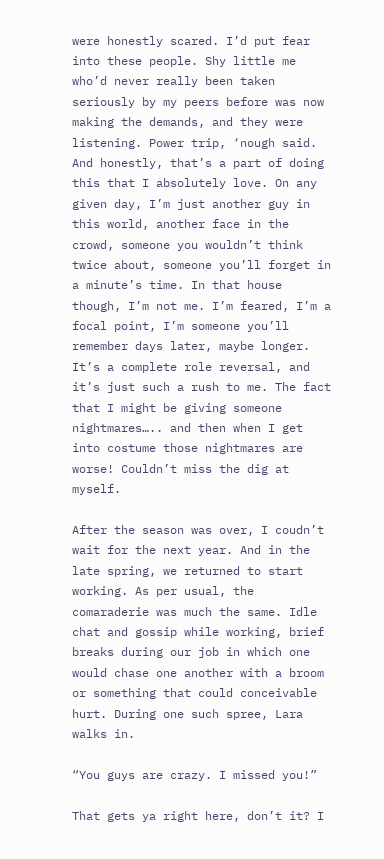were honestly scared. I’d put fear into these people. Shy little me who’d never really been taken seriously by my peers before was now making the demands, and they were listening. Power trip, ‘nough said. And honestly, that’s a part of doing this that I absolutely love. On any given day, I’m just another guy in this world, another face in the crowd, someone you wouldn’t think twice about, someone you’ll forget in a minute’s time. In that house though, I’m not me. I’m feared, I’m a focal point, I’m someone you’ll remember days later, maybe longer. It’s a complete role reversal, and it’s just such a rush to me. The fact that I might be giving someone nightmares….. and then when I get into costume those nightmares are worse! Couldn’t miss the dig at myself.

After the season was over, I coudn’t wait for the next year. And in the late spring, we returned to start working. As per usual, the comaraderie was much the same. Idle chat and gossip while working, brief breaks during our job in which one would chase one another with a broom or something that could conceivable hurt. During one such spree, Lara walks in.

“You guys are crazy. I missed you!”

That gets ya right here, don’t it? I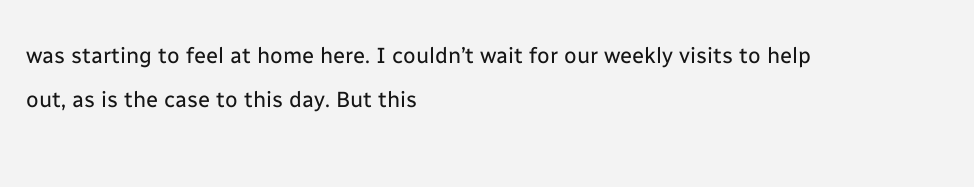was starting to feel at home here. I couldn’t wait for our weekly visits to help out, as is the case to this day. But this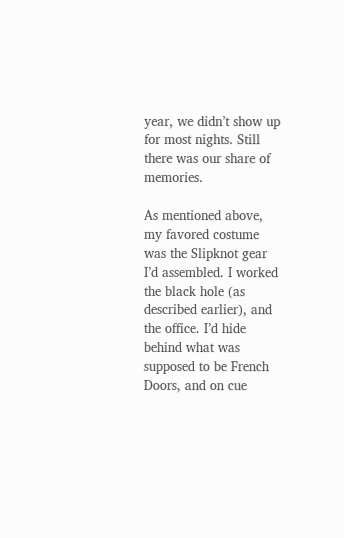year, we didn’t show up for most nights. Still there was our share of memories.

As mentioned above, my favored costume was the Slipknot gear I’d assembled. I worked the black hole (as described earlier), and the office. I’d hide behind what was supposed to be French Doors, and on cue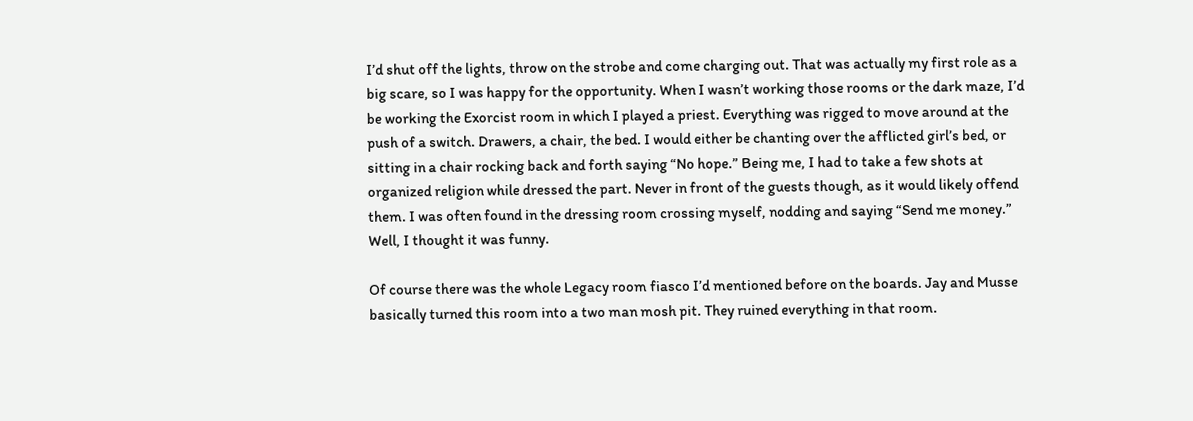I’d shut off the lights, throw on the strobe and come charging out. That was actually my first role as a big scare, so I was happy for the opportunity. When I wasn’t working those rooms or the dark maze, I’d be working the Exorcist room in which I played a priest. Everything was rigged to move around at the push of a switch. Drawers, a chair, the bed. I would either be chanting over the afflicted girl’s bed, or sitting in a chair rocking back and forth saying “No hope.” Being me, I had to take a few shots at organized religion while dressed the part. Never in front of the guests though, as it would likely offend them. I was often found in the dressing room crossing myself, nodding and saying “Send me money.” Well, I thought it was funny.

Of course there was the whole Legacy room fiasco I’d mentioned before on the boards. Jay and Musse basically turned this room into a two man mosh pit. They ruined everything in that room.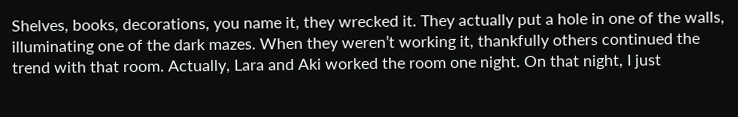Shelves, books, decorations, you name it, they wrecked it. They actually put a hole in one of the walls, illuminating one of the dark mazes. When they weren’t working it, thankfully others continued the trend with that room. Actually, Lara and Aki worked the room one night. On that night, I just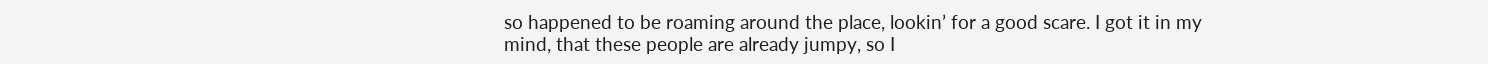so happened to be roaming around the place, lookin’ for a good scare. I got it in my mind, that these people are already jumpy, so I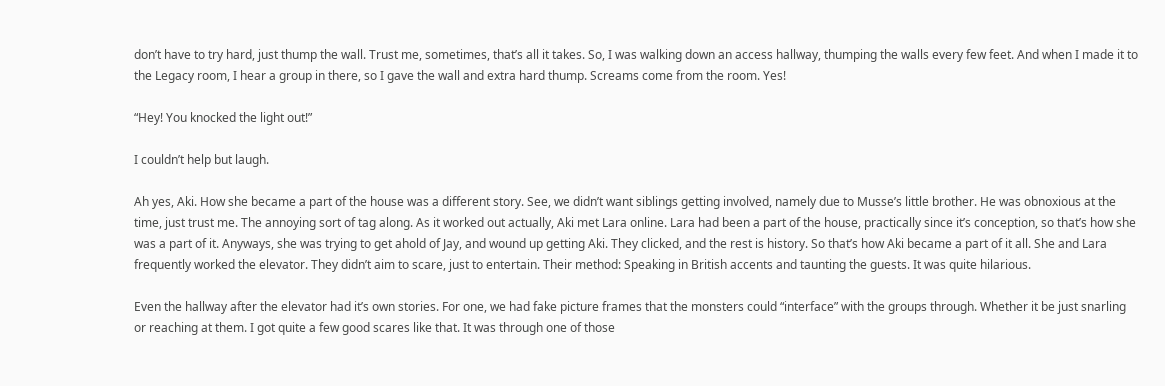don’t have to try hard, just thump the wall. Trust me, sometimes, that’s all it takes. So, I was walking down an access hallway, thumping the walls every few feet. And when I made it to the Legacy room, I hear a group in there, so I gave the wall and extra hard thump. Screams come from the room. Yes!

“Hey! You knocked the light out!”

I couldn’t help but laugh.

Ah yes, Aki. How she became a part of the house was a different story. See, we didn’t want siblings getting involved, namely due to Musse’s little brother. He was obnoxious at the time, just trust me. The annoying sort of tag along. As it worked out actually, Aki met Lara online. Lara had been a part of the house, practically since it’s conception, so that’s how she was a part of it. Anyways, she was trying to get ahold of Jay, and wound up getting Aki. They clicked, and the rest is history. So that’s how Aki became a part of it all. She and Lara frequently worked the elevator. They didn’t aim to scare, just to entertain. Their method: Speaking in British accents and taunting the guests. It was quite hilarious.

Even the hallway after the elevator had it’s own stories. For one, we had fake picture frames that the monsters could “interface” with the groups through. Whether it be just snarling or reaching at them. I got quite a few good scares like that. It was through one of those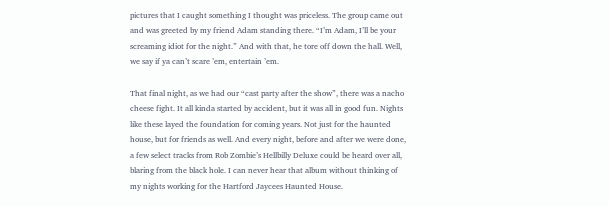pictures that I caught something I thought was priceless. The group came out and was greeted by my friend Adam standing there. “I’m Adam, I’ll be your screaming idiot for the night.” And with that, he tore off down the hall. Well, we say if ya can’t scare ’em, entertain ’em.

That final night, as we had our “cast party after the show”, there was a nacho cheese fight. It all kinda started by accident, but it was all in good fun. Nights like these layed the foundation for coming years. Not just for the haunted house, but for friends as well. And every night, before and after we were done, a few select tracks from Rob Zombie’s Hellbilly Deluxe could be heard over all, blaring from the black hole. I can never hear that album without thinking of my nights working for the Hartford Jaycees Haunted House.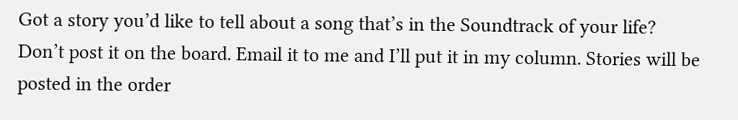Got a story you’d like to tell about a song that’s in the Soundtrack of your life? Don’t post it on the board. Email it to me and I’ll put it in my column. Stories will be posted in the order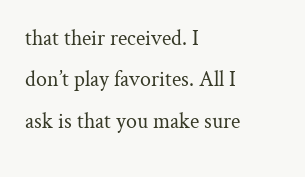that their received. I don’t play favorites. All I ask is that you make sure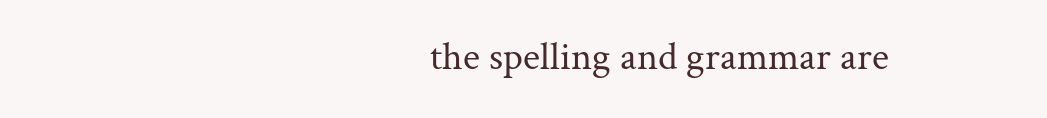the spelling and grammar are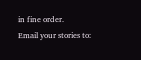in fine order.
Email your stories to: